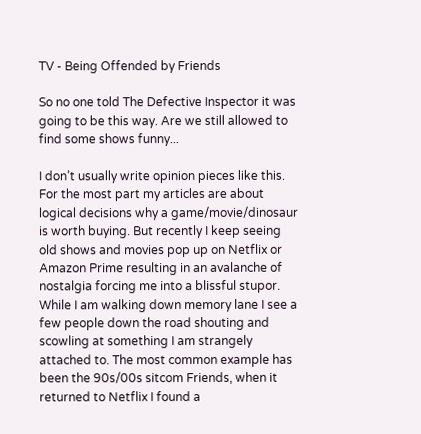TV - Being Offended by Friends

So no one told The Defective Inspector it was going to be this way. Are we still allowed to find some shows funny...

I don’t usually write opinion pieces like this. For the most part my articles are about logical decisions why a game/movie/dinosaur is worth buying. But recently I keep seeing old shows and movies pop up on Netflix or Amazon Prime resulting in an avalanche of nostalgia forcing me into a blissful stupor. While I am walking down memory lane I see a few people down the road shouting and scowling at something I am strangely attached to. The most common example has been the 90s/00s sitcom Friends, when it returned to Netflix I found a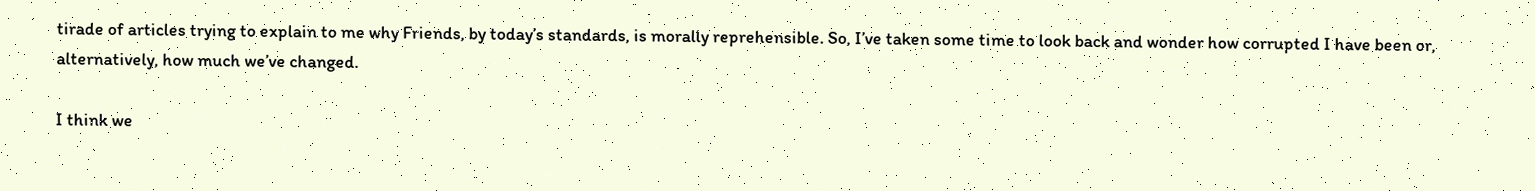tirade of articles trying to explain to me why Friends, by today’s standards, is morally reprehensible. So, I’ve taken some time to look back and wonder how corrupted I have been or, alternatively, how much we’ve changed.

I think we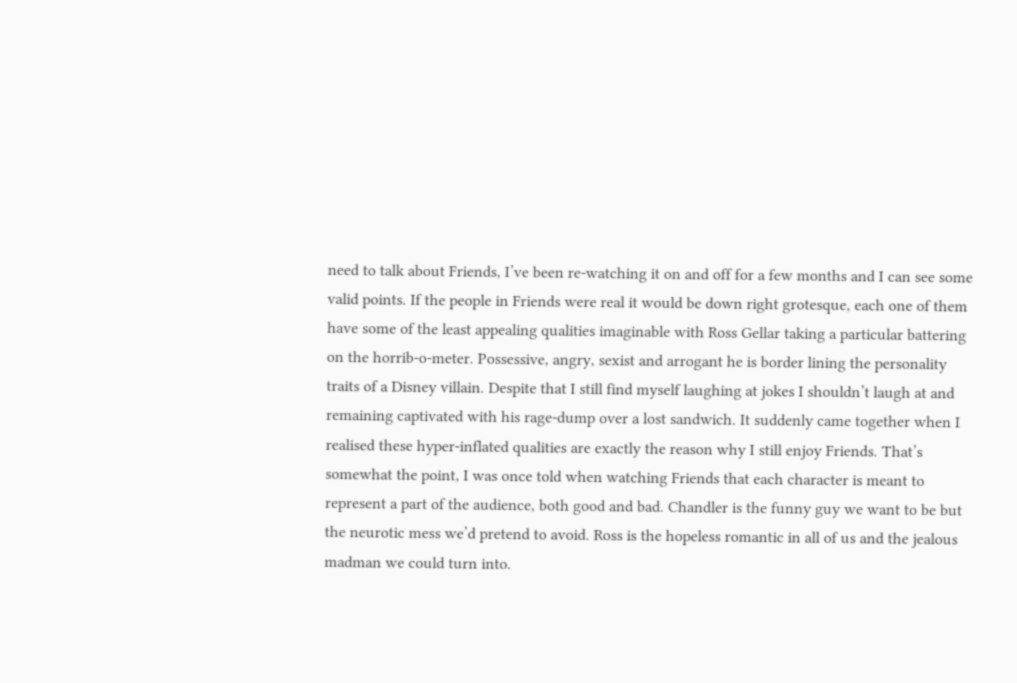need to talk about Friends, I’ve been re-watching it on and off for a few months and I can see some valid points. If the people in Friends were real it would be down right grotesque, each one of them have some of the least appealing qualities imaginable with Ross Gellar taking a particular battering on the horrib-o-meter. Possessive, angry, sexist and arrogant he is border lining the personality traits of a Disney villain. Despite that I still find myself laughing at jokes I shouldn’t laugh at and remaining captivated with his rage-dump over a lost sandwich. It suddenly came together when I realised these hyper-inflated qualities are exactly the reason why I still enjoy Friends. That’s somewhat the point, I was once told when watching Friends that each character is meant to represent a part of the audience, both good and bad. Chandler is the funny guy we want to be but the neurotic mess we’d pretend to avoid. Ross is the hopeless romantic in all of us and the jealous madman we could turn into.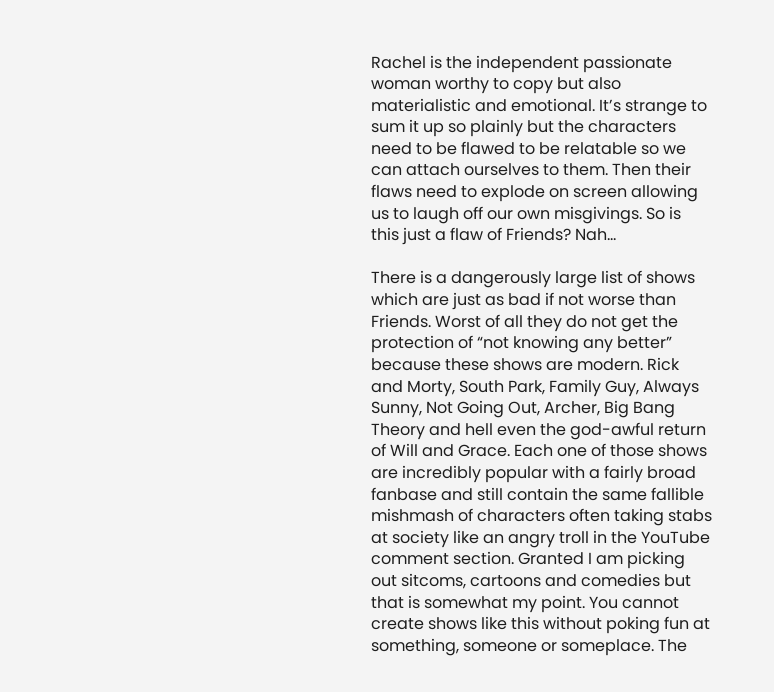Rachel is the independent passionate woman worthy to copy but also materialistic and emotional. It’s strange to sum it up so plainly but the characters need to be flawed to be relatable so we can attach ourselves to them. Then their flaws need to explode on screen allowing us to laugh off our own misgivings. So is this just a flaw of Friends? Nah…

There is a dangerously large list of shows which are just as bad if not worse than Friends. Worst of all they do not get the protection of “not knowing any better” because these shows are modern. Rick and Morty, South Park, Family Guy, Always Sunny, Not Going Out, Archer, Big Bang Theory and hell even the god-awful return of Will and Grace. Each one of those shows are incredibly popular with a fairly broad fanbase and still contain the same fallible mishmash of characters often taking stabs at society like an angry troll in the YouTube comment section. Granted I am picking out sitcoms, cartoons and comedies but that is somewhat my point. You cannot create shows like this without poking fun at something, someone or someplace. The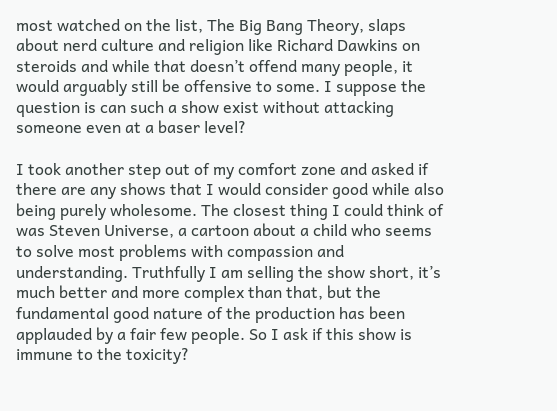most watched on the list, The Big Bang Theory, slaps about nerd culture and religion like Richard Dawkins on steroids and while that doesn’t offend many people, it would arguably still be offensive to some. I suppose the question is can such a show exist without attacking someone even at a baser level?

I took another step out of my comfort zone and asked if there are any shows that I would consider good while also being purely wholesome. The closest thing I could think of was Steven Universe, a cartoon about a child who seems to solve most problems with compassion and understanding. Truthfully I am selling the show short, it’s much better and more complex than that, but the fundamental good nature of the production has been applauded by a fair few people. So I ask if this show is immune to the toxicity?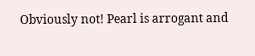Obviously not! Pearl is arrogant and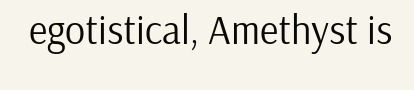egotistical, Amethyst is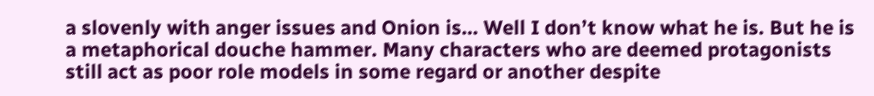a slovenly with anger issues and Onion is… Well I don’t know what he is. But he is a metaphorical douche hammer. Many characters who are deemed protagonists still act as poor role models in some regard or another despite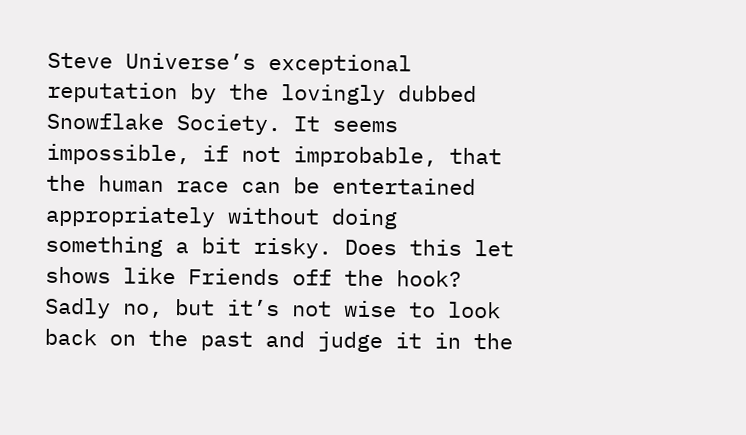Steve Universe’s exceptional reputation by the lovingly dubbed Snowflake Society. It seems impossible, if not improbable, that the human race can be entertained appropriately without doing something a bit risky. Does this let shows like Friends off the hook? Sadly no, but it’s not wise to look back on the past and judge it in the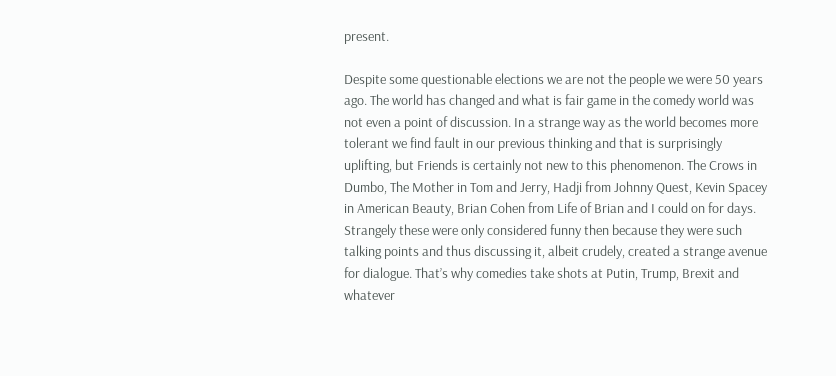present.

Despite some questionable elections we are not the people we were 50 years ago. The world has changed and what is fair game in the comedy world was not even a point of discussion. In a strange way as the world becomes more tolerant we find fault in our previous thinking and that is surprisingly uplifting, but Friends is certainly not new to this phenomenon. The Crows in Dumbo, The Mother in Tom and Jerry, Hadji from Johnny Quest, Kevin Spacey in American Beauty, Brian Cohen from Life of Brian and I could on for days. Strangely these were only considered funny then because they were such talking points and thus discussing it, albeit crudely, created a strange avenue for dialogue. That’s why comedies take shots at Putin, Trump, Brexit and whatever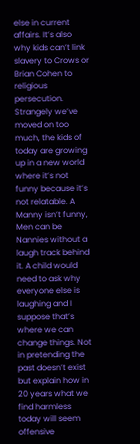else in current affairs. It’s also why kids can’t link slavery to Crows or Brian Cohen to religious persecution. Strangely we’ve moved on too much, the kids of today are growing up in a new world where it’s not funny because it’s not relatable. A Manny isn’t funny, Men can be Nannies without a laugh track behind it. A child would need to ask why everyone else is laughing and I suppose that’s where we can change things. Not in pretending the past doesn’t exist but explain how in 20 years what we find harmless today will seem offensive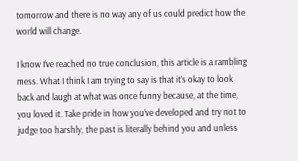tomorrow and there is no way any of us could predict how the world will change.

I know I’ve reached no true conclusion, this article is a rambling mess. What I think I am trying to say is that it’s okay to look back and laugh at what was once funny because, at the time, you loved it. Take pride in how you’ve developed and try not to judge too harshly, the past is literally behind you and unless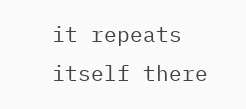it repeats itself there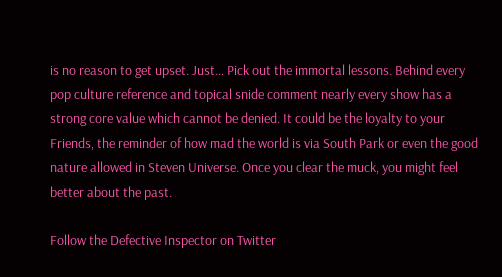is no reason to get upset. Just… Pick out the immortal lessons. Behind every pop culture reference and topical snide comment nearly every show has a strong core value which cannot be denied. It could be the loyalty to your Friends, the reminder of how mad the world is via South Park or even the good nature allowed in Steven Universe. Once you clear the muck, you might feel better about the past.

Follow the Defective Inspector on Twitter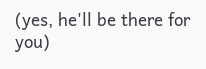(yes, he'll be there for you)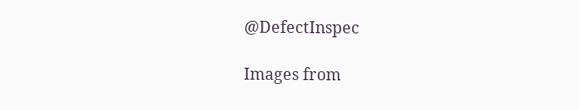@DefectInspec

Images from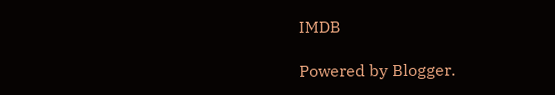IMDB

Powered by Blogger.